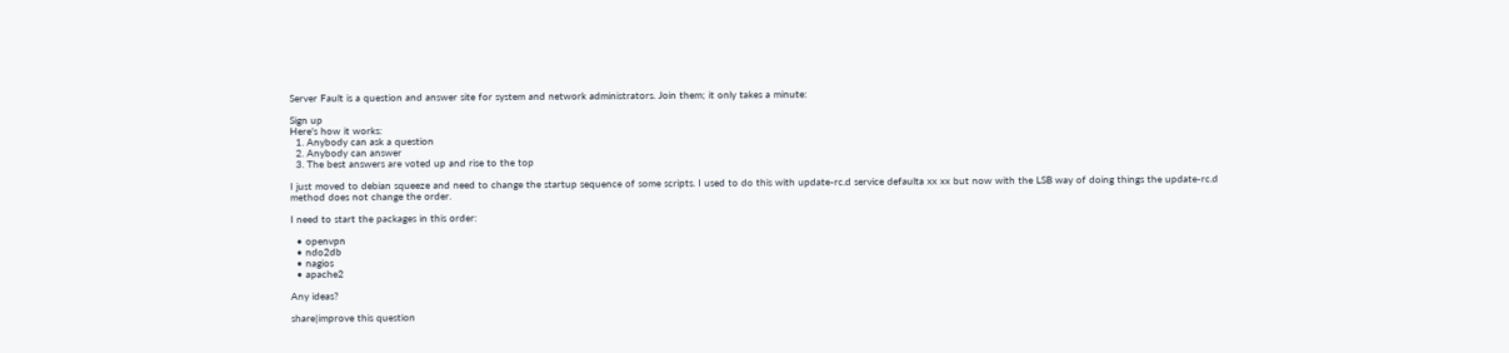Server Fault is a question and answer site for system and network administrators. Join them; it only takes a minute:

Sign up
Here's how it works:
  1. Anybody can ask a question
  2. Anybody can answer
  3. The best answers are voted up and rise to the top

I just moved to debian squeeze and need to change the startup sequence of some scripts. I used to do this with update-rc.d service defaulta xx xx but now with the LSB way of doing things the update-rc.d method does not change the order.

I need to start the packages in this order:

  • openvpn
  • ndo2db
  • nagios
  • apache2

Any ideas?

share|improve this question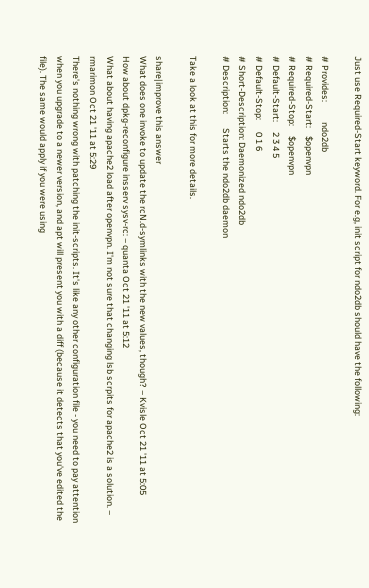Just use Required-Start keyword. For e.g, init script for ndo2db should have the following:

# Provides:          ndo2db
# Required-Start:    $openvpn
# Required-Stop:     $openvpn
# Default-Start:     2 3 4 5
# Default-Stop:      0 1 6
# Short-Description: Daemonized ndo2db
# Description:       Starts the ndo2db daemon

Take a look at this for more details.

share|improve this answer
What does one invoke to update the rcN.d-symlinks with the new values, though? – Kvisle Oct 21 '11 at 5:05
How about dpkg-reconfigure insserv sysv-rc: – quanta Oct 21 '11 at 5:12
What about having apache2 load after openvpn. I'm not sure that changing lsb scrpits for apache2 is a solution. – rmarimon Oct 21 '11 at 5:29
There's nothing wrong with patching the init-scripts. It's like any other configuration file - you need to pay attention when you upgrade to a newer version, and apt will present you with a diff (because it detects that you've edited the file). The same would apply if you were using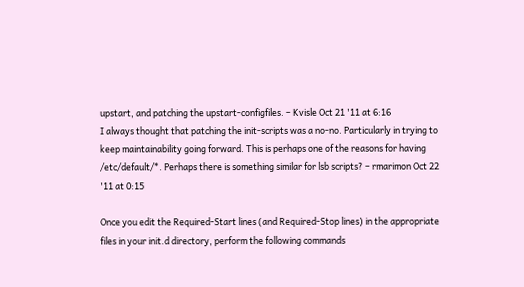upstart, and patching the upstart-configfiles. – Kvisle Oct 21 '11 at 6:16
I always thought that patching the init-scripts was a no-no. Particularly in trying to keep maintainability going forward. This is perhaps one of the reasons for having /etc/default/*. Perhaps there is something similar for lsb scripts? – rmarimon Oct 22 '11 at 0:15

Once you edit the Required-Start lines (and Required-Stop lines) in the appropriate files in your init.d directory, perform the following commands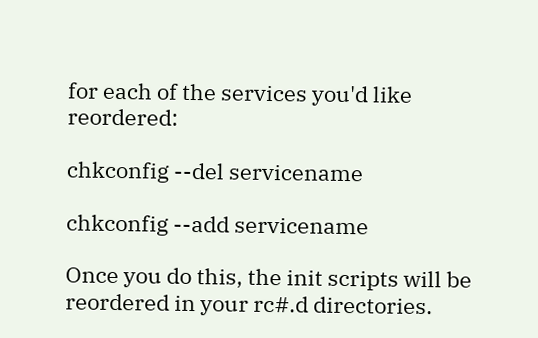for each of the services you'd like reordered:

chkconfig --del servicename

chkconfig --add servicename

Once you do this, the init scripts will be reordered in your rc#.d directories.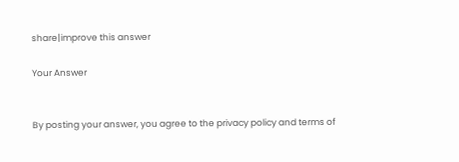share|improve this answer

Your Answer


By posting your answer, you agree to the privacy policy and terms of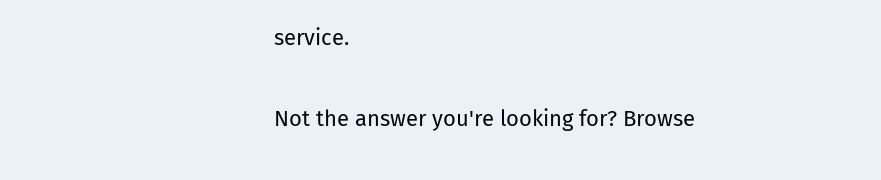service.

Not the answer you're looking for? Browse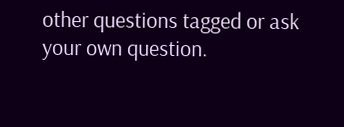other questions tagged or ask your own question.